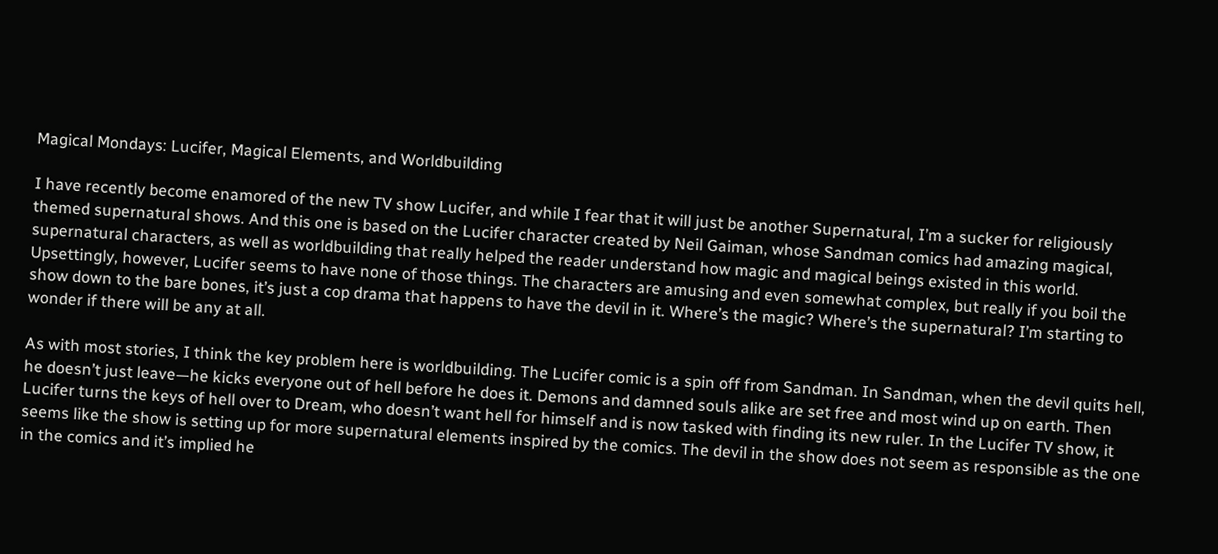Magical Mondays: Lucifer, Magical Elements, and Worldbuilding

I have recently become enamored of the new TV show Lucifer, and while I fear that it will just be another Supernatural, I’m a sucker for religiously themed supernatural shows. And this one is based on the Lucifer character created by Neil Gaiman, whose Sandman comics had amazing magical, supernatural characters, as well as worldbuilding that really helped the reader understand how magic and magical beings existed in this world. Upsettingly, however, Lucifer seems to have none of those things. The characters are amusing and even somewhat complex, but really if you boil the show down to the bare bones, it’s just a cop drama that happens to have the devil in it. Where’s the magic? Where’s the supernatural? I’m starting to wonder if there will be any at all.

As with most stories, I think the key problem here is worldbuilding. The Lucifer comic is a spin off from Sandman. In Sandman, when the devil quits hell, he doesn’t just leave—he kicks everyone out of hell before he does it. Demons and damned souls alike are set free and most wind up on earth. Then Lucifer turns the keys of hell over to Dream, who doesn’t want hell for himself and is now tasked with finding its new ruler. In the Lucifer TV show, it seems like the show is setting up for more supernatural elements inspired by the comics. The devil in the show does not seem as responsible as the one in the comics and it’s implied he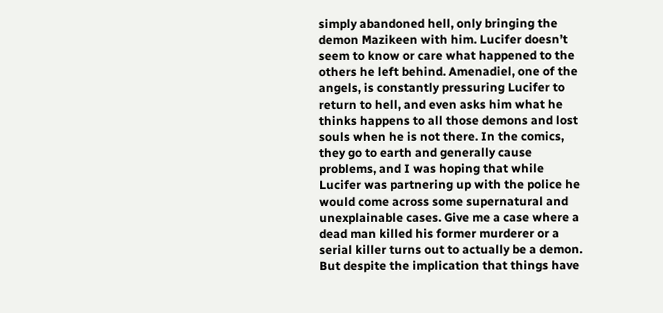simply abandoned hell, only bringing the demon Mazikeen with him. Lucifer doesn’t seem to know or care what happened to the others he left behind. Amenadiel, one of the angels, is constantly pressuring Lucifer to return to hell, and even asks him what he thinks happens to all those demons and lost souls when he is not there. In the comics, they go to earth and generally cause problems, and I was hoping that while Lucifer was partnering up with the police he would come across some supernatural and unexplainable cases. Give me a case where a dead man killed his former murderer or a serial killer turns out to actually be a demon. But despite the implication that things have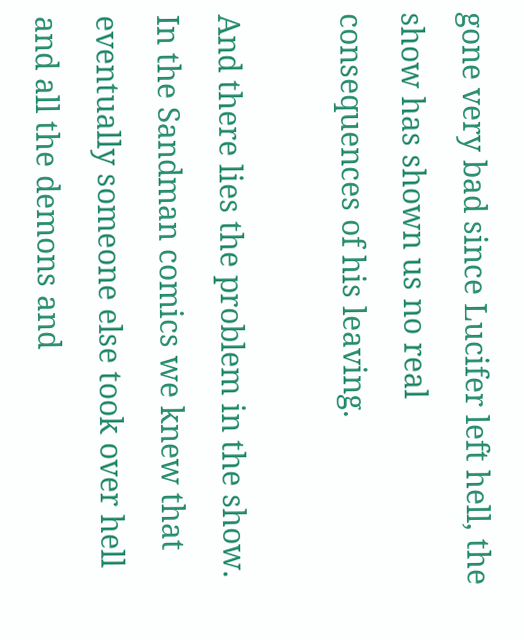gone very bad since Lucifer left hell, the show has shown us no real consequences of his leaving.

And there lies the problem in the show. In the Sandman comics we knew that eventually someone else took over hell and all the demons and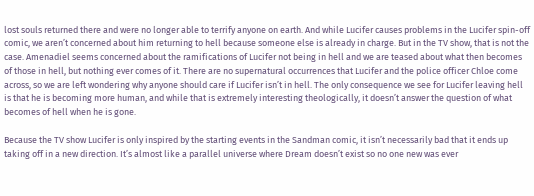lost souls returned there and were no longer able to terrify anyone on earth. And while Lucifer causes problems in the Lucifer spin-off comic, we aren’t concerned about him returning to hell because someone else is already in charge. But in the TV show, that is not the case. Amenadiel seems concerned about the ramifications of Lucifer not being in hell and we are teased about what then becomes of those in hell, but nothing ever comes of it. There are no supernatural occurrences that Lucifer and the police officer Chloe come across, so we are left wondering why anyone should care if Lucifer isn’t in hell. The only consequence we see for Lucifer leaving hell is that he is becoming more human, and while that is extremely interesting theologically, it doesn’t answer the question of what becomes of hell when he is gone.

Because the TV show Lucifer is only inspired by the starting events in the Sandman comic, it isn’t necessarily bad that it ends up taking off in a new direction. It’s almost like a parallel universe where Dream doesn’t exist so no one new was ever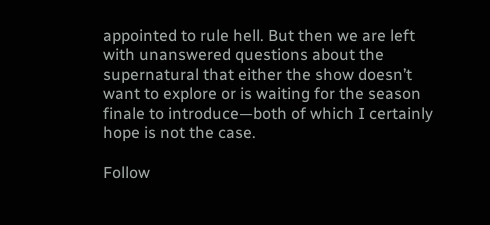appointed to rule hell. But then we are left with unanswered questions about the supernatural that either the show doesn’t want to explore or is waiting for the season finale to introduce—both of which I certainly hope is not the case.

Follow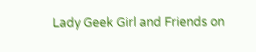Lady Geek Girl and Friends on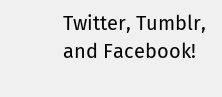Twitter, Tumblr, and Facebook!